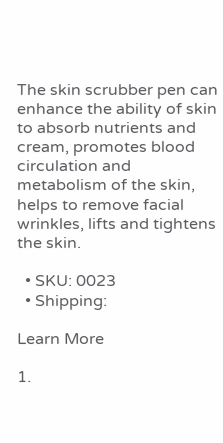The skin scrubber pen can enhance the ability of skin to absorb nutrients and cream, promotes blood circulation and metabolism of the skin, helps to remove facial wrinkles, lifts and tightens the skin.

  • SKU: 0023
  • Shipping:

Learn More

1.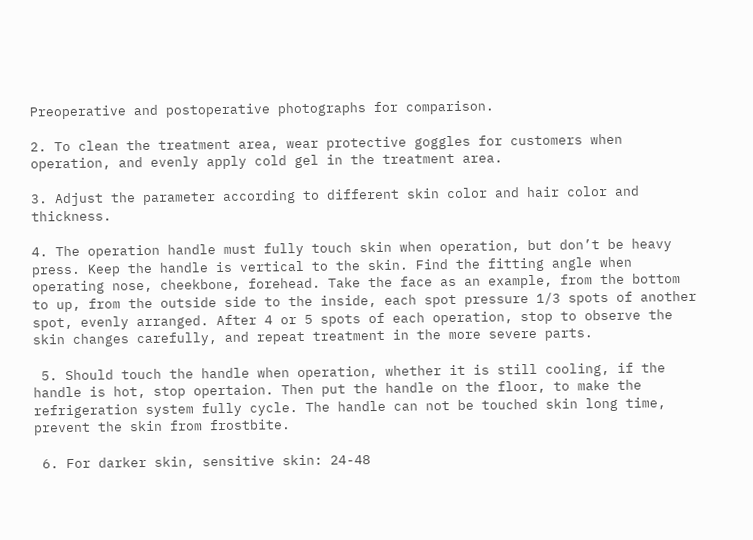Preoperative and postoperative photographs for comparison.

2. To clean the treatment area, wear protective goggles for customers when operation, and evenly apply cold gel in the treatment area.

3. Adjust the parameter according to different skin color and hair color and thickness.

4. The operation handle must fully touch skin when operation, but don’t be heavy  press. Keep the handle is vertical to the skin. Find the fitting angle when operating nose, cheekbone, forehead. Take the face as an example, from the bottom to up, from the outside side to the inside, each spot pressure 1/3 spots of another spot, evenly arranged. After 4 or 5 spots of each operation, stop to observe the skin changes carefully, and repeat treatment in the more severe parts.

 5. Should touch the handle when operation, whether it is still cooling, if the handle is hot, stop opertaion. Then put the handle on the floor, to make the refrigeration system fully cycle. The handle can not be touched skin long time, prevent the skin from frostbite.

 6. For darker skin, sensitive skin: 24-48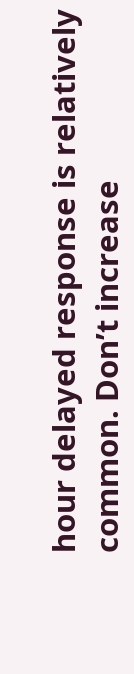hour delayed response is relatively common. Don’t increase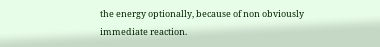the energy optionally, because of non obviously immediate reaction.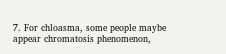7. For chloasma, some people maybe appear chromatosis phenomenon,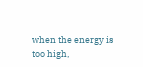when the energy is too high,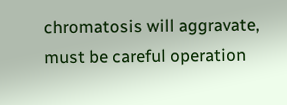chromatosis will aggravate, must be careful operation